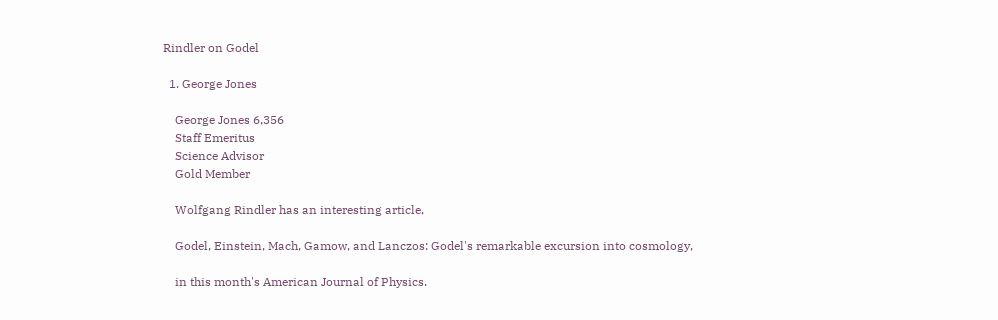Rindler on Godel

  1. George Jones

    George Jones 6,356
    Staff Emeritus
    Science Advisor
    Gold Member

    Wolfgang Rindler has an interesting article,

    Godel, Einstein, Mach, Gamow, and Lanczos: Godel's remarkable excursion into cosmology,

    in this month's American Journal of Physics.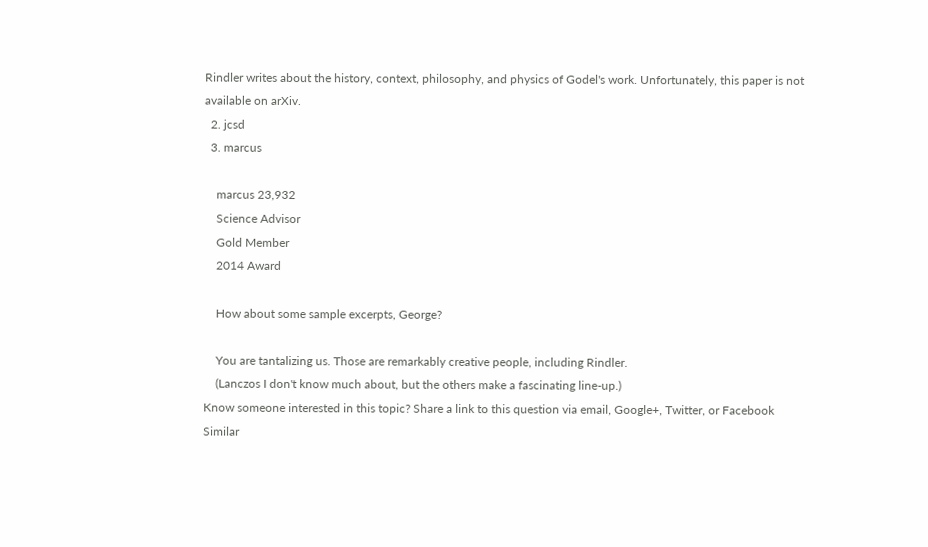Rindler writes about the history, context, philosophy, and physics of Godel's work. Unfortunately, this paper is not available on arXiv.
  2. jcsd
  3. marcus

    marcus 23,932
    Science Advisor
    Gold Member
    2014 Award

    How about some sample excerpts, George?

    You are tantalizing us. Those are remarkably creative people, including Rindler.
    (Lanczos I don't know much about, but the others make a fascinating line-up.)
Know someone interested in this topic? Share a link to this question via email, Google+, Twitter, or Facebook
Similar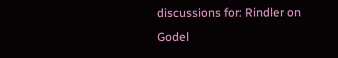discussions for: Rindler on Godel